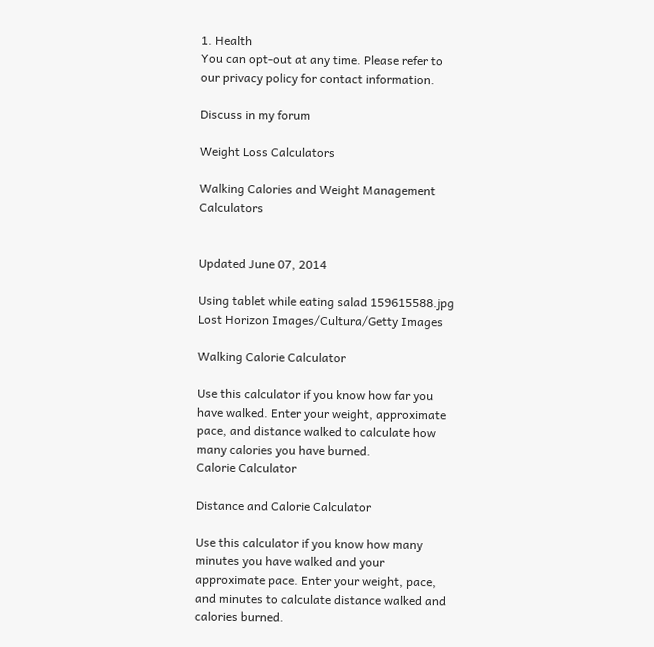1. Health
You can opt-out at any time. Please refer to our privacy policy for contact information.

Discuss in my forum

Weight Loss Calculators

Walking Calories and Weight Management Calculators


Updated June 07, 2014

Using tablet while eating salad 159615588.jpg
Lost Horizon Images/Cultura/Getty Images

Walking Calorie Calculator

Use this calculator if you know how far you have walked. Enter your weight, approximate pace, and distance walked to calculate how many calories you have burned.
Calorie Calculator

Distance and Calorie Calculator

Use this calculator if you know how many minutes you have walked and your approximate pace. Enter your weight, pace, and minutes to calculate distance walked and calories burned.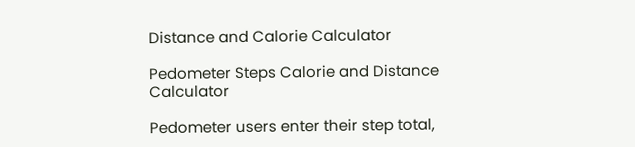Distance and Calorie Calculator

Pedometer Steps Calorie and Distance Calculator

Pedometer users enter their step total,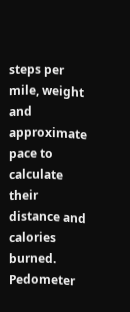steps per mile, weight and approximate pace to calculate their distance and calories burned. Pedometer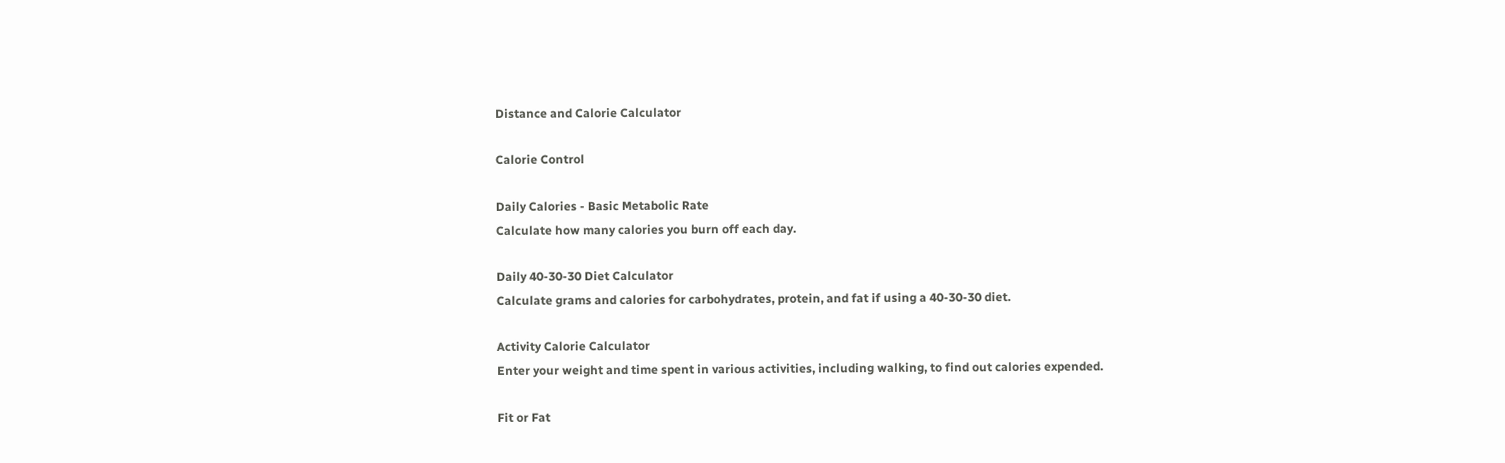Distance and Calorie Calculator

Calorie Control

Daily Calories - Basic Metabolic Rate
Calculate how many calories you burn off each day.

Daily 40-30-30 Diet Calculator
Calculate grams and calories for carbohydrates, protein, and fat if using a 40-30-30 diet.

Activity Calorie Calculator
Enter your weight and time spent in various activities, including walking, to find out calories expended.

Fit or Fat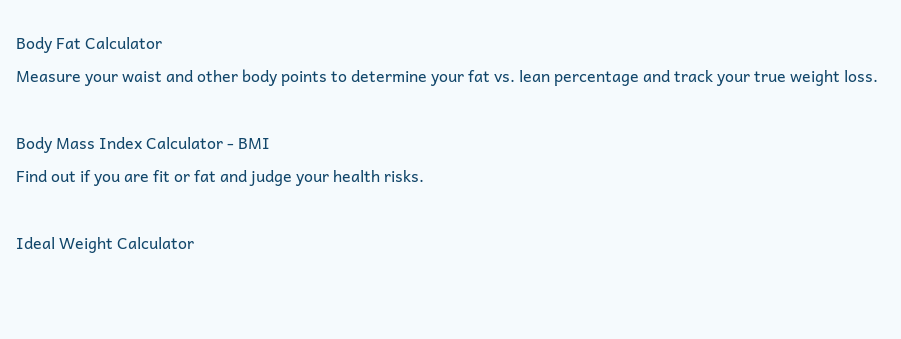Body Fat Calculator
Measure your waist and other body points to determine your fat vs. lean percentage and track your true weight loss.

Body Mass Index Calculator - BMI
Find out if you are fit or fat and judge your health risks.

Ideal Weight Calculator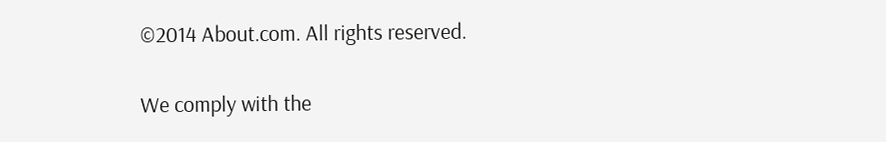©2014 About.com. All rights reserved.

We comply with the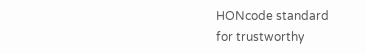HONcode standard
for trustworthy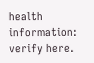health
information: verify here.